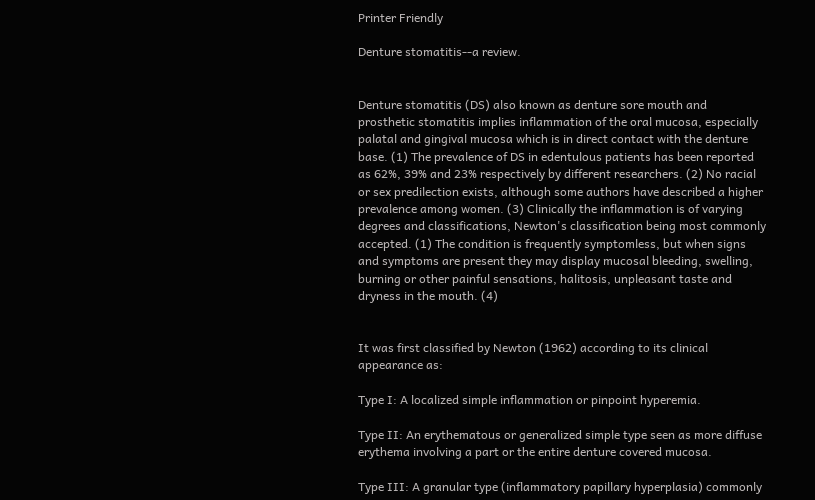Printer Friendly

Denture stomatitis--a review.


Denture stomatitis (DS) also known as denture sore mouth and prosthetic stomatitis implies inflammation of the oral mucosa, especially palatal and gingival mucosa which is in direct contact with the denture base. (1) The prevalence of DS in edentulous patients has been reported as 62%, 39% and 23% respectively by different researchers. (2) No racial or sex predilection exists, although some authors have described a higher prevalence among women. (3) Clinically the inflammation is of varying degrees and classifications, Newton's classification being most commonly accepted. (1) The condition is frequently symptomless, but when signs and symptoms are present they may display mucosal bleeding, swelling, burning or other painful sensations, halitosis, unpleasant taste and dryness in the mouth. (4)


It was first classified by Newton (1962) according to its clinical appearance as:

Type I: A localized simple inflammation or pinpoint hyperemia.

Type II: An erythematous or generalized simple type seen as more diffuse erythema involving a part or the entire denture covered mucosa.

Type III: A granular type (inflammatory papillary hyperplasia) commonly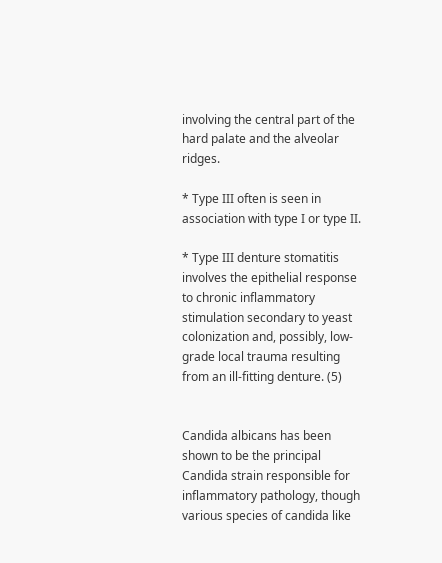involving the central part of the hard palate and the alveolar ridges.

* Type III often is seen in association with type I or type II.

* Type III denture stomatitis involves the epithelial response to chronic inflammatory stimulation secondary to yeast colonization and, possibly, low-grade local trauma resulting from an ill-fitting denture. (5)


Candida albicans has been shown to be the principal Candida strain responsible for inflammatory pathology, though various species of candida like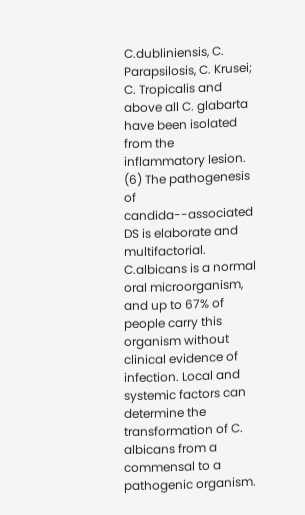C.dubliniensis, C. Parapsilosis, C. Krusei; C. Tropicalis and above all C. glabarta have been isolated from the inflammatory lesion. (6) The pathogenesis of candida--associated DS is elaborate and multifactorial. C.albicans is a normal oral microorganism, and up to 67% of people carry this organism without clinical evidence of infection. Local and systemic factors can determine the transformation of C. albicans from a commensal to a pathogenic organism.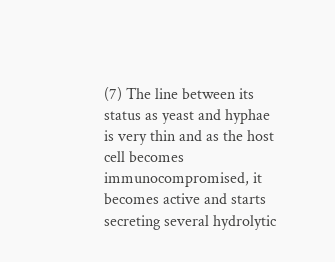(7) The line between its status as yeast and hyphae is very thin and as the host cell becomes immunocompromised, it becomes active and starts secreting several hydrolytic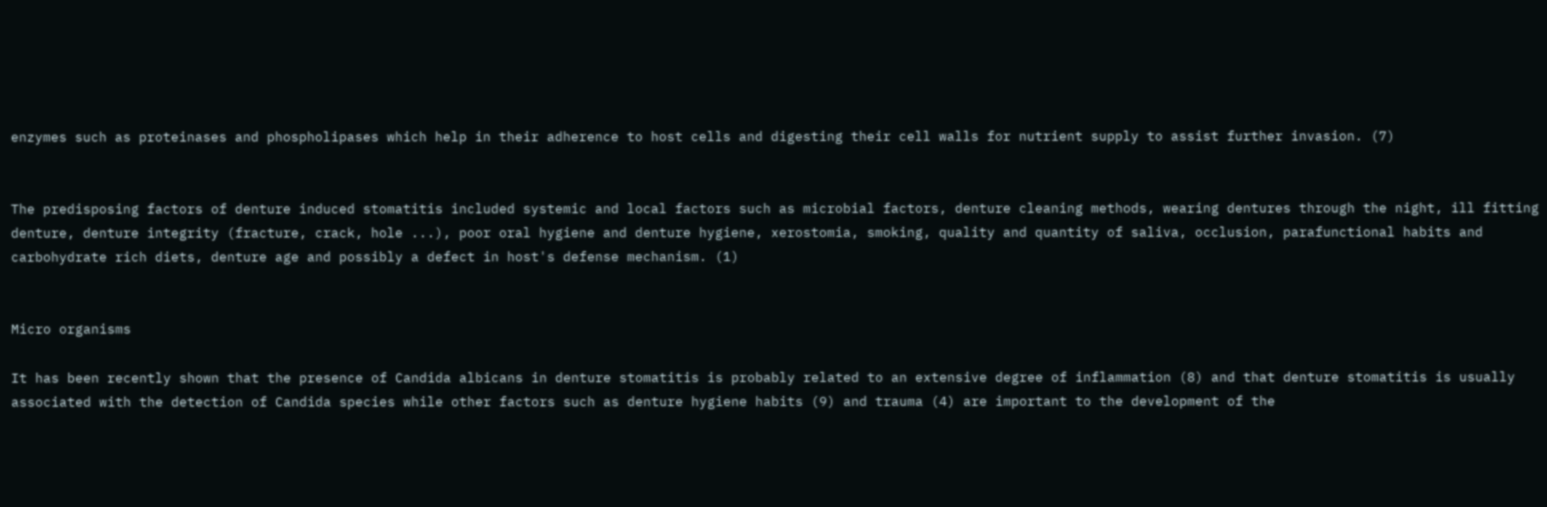enzymes such as proteinases and phospholipases which help in their adherence to host cells and digesting their cell walls for nutrient supply to assist further invasion. (7)


The predisposing factors of denture induced stomatitis included systemic and local factors such as microbial factors, denture cleaning methods, wearing dentures through the night, ill fitting denture, denture integrity (fracture, crack, hole ...), poor oral hygiene and denture hygiene, xerostomia, smoking, quality and quantity of saliva, occlusion, parafunctional habits and carbohydrate rich diets, denture age and possibly a defect in host's defense mechanism. (1)


Micro organisms

It has been recently shown that the presence of Candida albicans in denture stomatitis is probably related to an extensive degree of inflammation (8) and that denture stomatitis is usually associated with the detection of Candida species while other factors such as denture hygiene habits (9) and trauma (4) are important to the development of the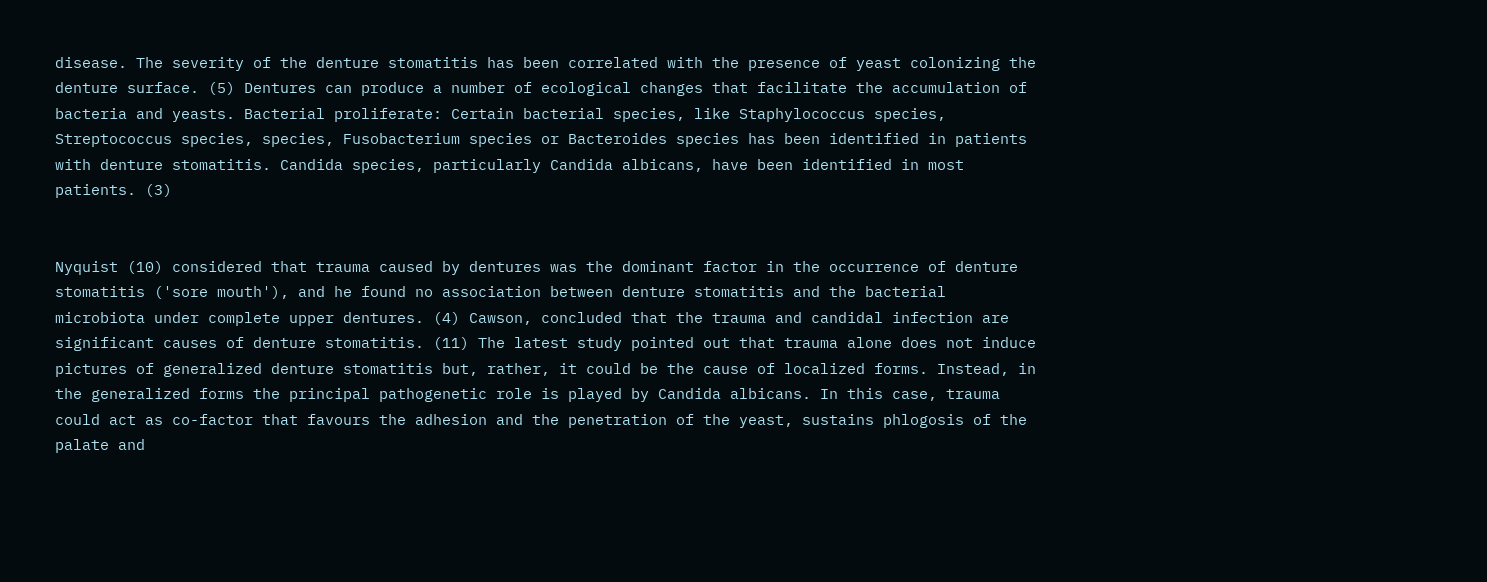disease. The severity of the denture stomatitis has been correlated with the presence of yeast colonizing the denture surface. (5) Dentures can produce a number of ecological changes that facilitate the accumulation of bacteria and yeasts. Bacterial proliferate: Certain bacterial species, like Staphylococcus species, Streptococcus species, species, Fusobacterium species or Bacteroides species has been identified in patients with denture stomatitis. Candida species, particularly Candida albicans, have been identified in most patients. (3)


Nyquist (10) considered that trauma caused by dentures was the dominant factor in the occurrence of denture stomatitis ('sore mouth'), and he found no association between denture stomatitis and the bacterial microbiota under complete upper dentures. (4) Cawson, concluded that the trauma and candidal infection are significant causes of denture stomatitis. (11) The latest study pointed out that trauma alone does not induce pictures of generalized denture stomatitis but, rather, it could be the cause of localized forms. Instead, in the generalized forms the principal pathogenetic role is played by Candida albicans. In this case, trauma could act as co-factor that favours the adhesion and the penetration of the yeast, sustains phlogosis of the palate and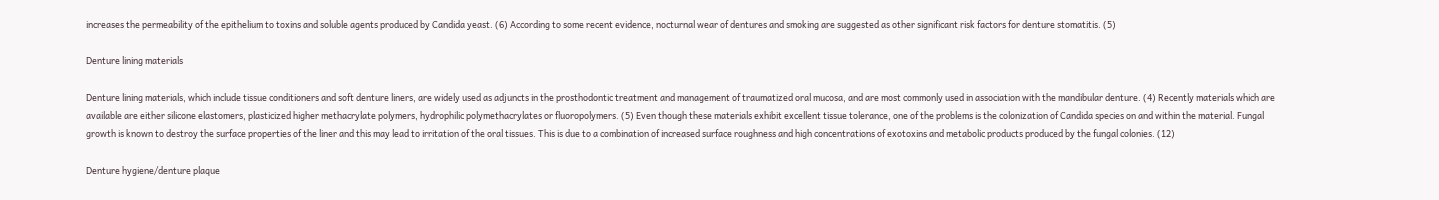increases the permeability of the epithelium to toxins and soluble agents produced by Candida yeast. (6) According to some recent evidence, nocturnal wear of dentures and smoking are suggested as other significant risk factors for denture stomatitis. (5)

Denture lining materials

Denture lining materials, which include tissue conditioners and soft denture liners, are widely used as adjuncts in the prosthodontic treatment and management of traumatized oral mucosa, and are most commonly used in association with the mandibular denture. (4) Recently materials which are available are either silicone elastomers, plasticized higher methacrylate polymers, hydrophilic polymethacrylates or fluoropolymers. (5) Even though these materials exhibit excellent tissue tolerance, one of the problems is the colonization of Candida species on and within the material. Fungal growth is known to destroy the surface properties of the liner and this may lead to irritation of the oral tissues. This is due to a combination of increased surface roughness and high concentrations of exotoxins and metabolic products produced by the fungal colonies. (12)

Denture hygiene/denture plaque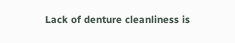Lack of denture cleanliness is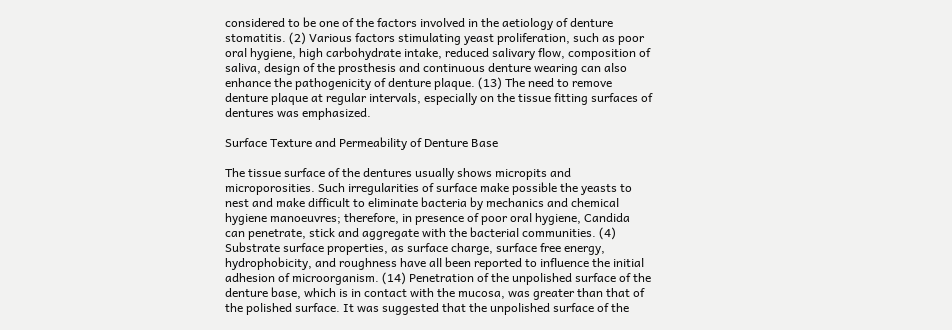considered to be one of the factors involved in the aetiology of denture stomatitis. (2) Various factors stimulating yeast proliferation, such as poor oral hygiene, high carbohydrate intake, reduced salivary flow, composition of saliva, design of the prosthesis and continuous denture wearing can also enhance the pathogenicity of denture plaque. (13) The need to remove denture plaque at regular intervals, especially on the tissue fitting surfaces of dentures was emphasized.

Surface Texture and Permeability of Denture Base

The tissue surface of the dentures usually shows micropits and microporosities. Such irregularities of surface make possible the yeasts to nest and make difficult to eliminate bacteria by mechanics and chemical hygiene manoeuvres; therefore, in presence of poor oral hygiene, Candida can penetrate, stick and aggregate with the bacterial communities. (4) Substrate surface properties, as surface charge, surface free energy, hydrophobicity, and roughness have all been reported to influence the initial adhesion of microorganism. (14) Penetration of the unpolished surface of the denture base, which is in contact with the mucosa, was greater than that of the polished surface. It was suggested that the unpolished surface of the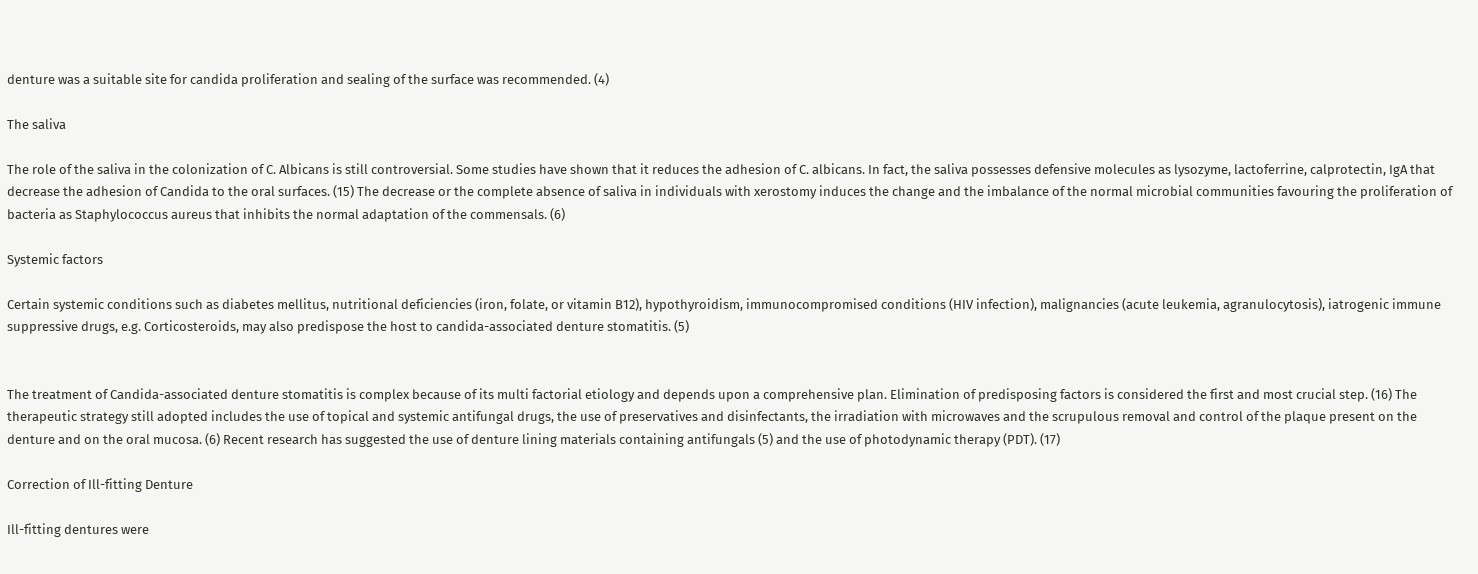denture was a suitable site for candida proliferation and sealing of the surface was recommended. (4)

The saliva

The role of the saliva in the colonization of C. Albicans is still controversial. Some studies have shown that it reduces the adhesion of C. albicans. In fact, the saliva possesses defensive molecules as lysozyme, lactoferrine, calprotectin, IgA that decrease the adhesion of Candida to the oral surfaces. (15) The decrease or the complete absence of saliva in individuals with xerostomy induces the change and the imbalance of the normal microbial communities favouring the proliferation of bacteria as Staphylococcus aureus that inhibits the normal adaptation of the commensals. (6)

Systemic factors

Certain systemic conditions such as diabetes mellitus, nutritional deficiencies (iron, folate, or vitamin B12), hypothyroidism, immunocompromised conditions (HIV infection), malignancies (acute leukemia, agranulocytosis), iatrogenic immune suppressive drugs, e.g. Corticosteroids, may also predispose the host to candida-associated denture stomatitis. (5)


The treatment of Candida-associated denture stomatitis is complex because of its multi factorial etiology and depends upon a comprehensive plan. Elimination of predisposing factors is considered the first and most crucial step. (16) The therapeutic strategy still adopted includes the use of topical and systemic antifungal drugs, the use of preservatives and disinfectants, the irradiation with microwaves and the scrupulous removal and control of the plaque present on the denture and on the oral mucosa. (6) Recent research has suggested the use of denture lining materials containing antifungals (5) and the use of photodynamic therapy (PDT). (17)

Correction of Ill-fitting Denture

Ill-fitting dentures were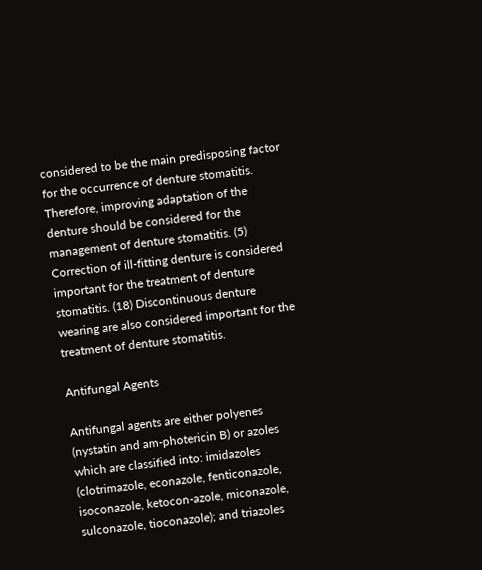considered to be the main predisposing factor for the occurrence of denture stomatitis. Therefore, improving adaptation of the denture should be considered for the management of denture stomatitis. (5) Correction of ill-fitting denture is considered important for the treatment of denture stomatitis. (18) Discontinuous denture wearing are also considered important for the treatment of denture stomatitis.

Antifungal Agents

Antifungal agents are either polyenes (nystatin and am-photericin B) or azoles which are classified into: imidazoles (clotrimazole, econazole, fenticonazole, isoconazole, ketocon-azole, miconazole, sulconazole, tioconazole); and triazoles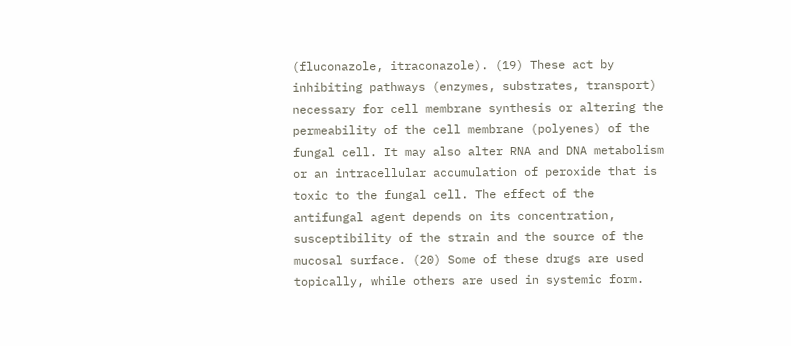(fluconazole, itraconazole). (19) These act by inhibiting pathways (enzymes, substrates, transport) necessary for cell membrane synthesis or altering the permeability of the cell membrane (polyenes) of the fungal cell. It may also alter RNA and DNA metabolism or an intracellular accumulation of peroxide that is toxic to the fungal cell. The effect of the antifungal agent depends on its concentration, susceptibility of the strain and the source of the mucosal surface. (20) Some of these drugs are used topically, while others are used in systemic form.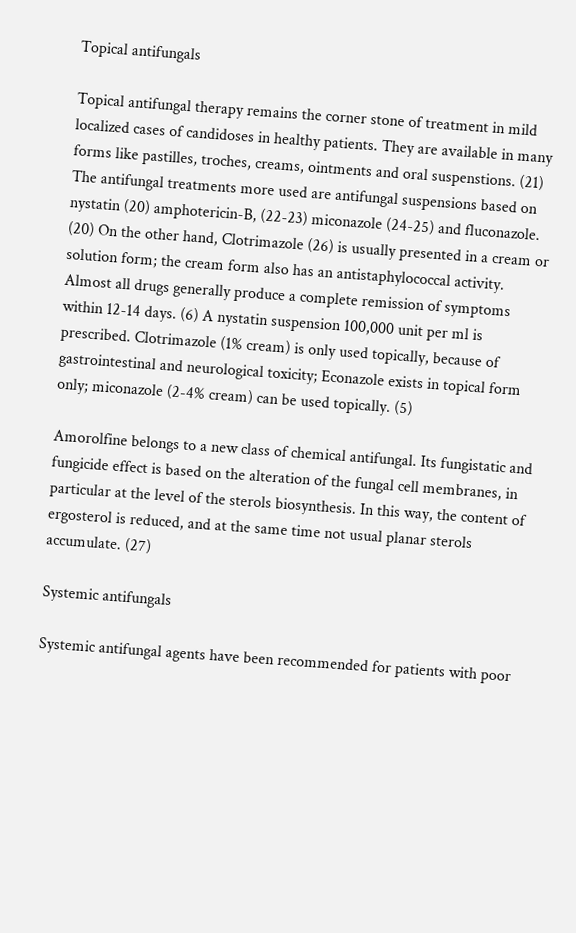Topical antifungals

Topical antifungal therapy remains the corner stone of treatment in mild localized cases of candidoses in healthy patients. They are available in many forms like pastilles, troches, creams, ointments and oral suspenstions. (21) The antifungal treatments more used are antifungal suspensions based on nystatin (20) amphotericin-B, (22-23) miconazole (24-25) and fluconazole. (20) On the other hand, Clotrimazole (26) is usually presented in a cream or solution form; the cream form also has an antistaphylococcal activity. Almost all drugs generally produce a complete remission of symptoms within 12-14 days. (6) A nystatin suspension 100,000 unit per ml is prescribed. Clotrimazole (1% cream) is only used topically, because of gastrointestinal and neurological toxicity; Econazole exists in topical form only; miconazole (2-4% cream) can be used topically. (5)

Amorolfine belongs to a new class of chemical antifungal. Its fungistatic and fungicide effect is based on the alteration of the fungal cell membranes, in particular at the level of the sterols biosynthesis. In this way, the content of ergosterol is reduced, and at the same time not usual planar sterols accumulate. (27)

Systemic antifungals

Systemic antifungal agents have been recommended for patients with poor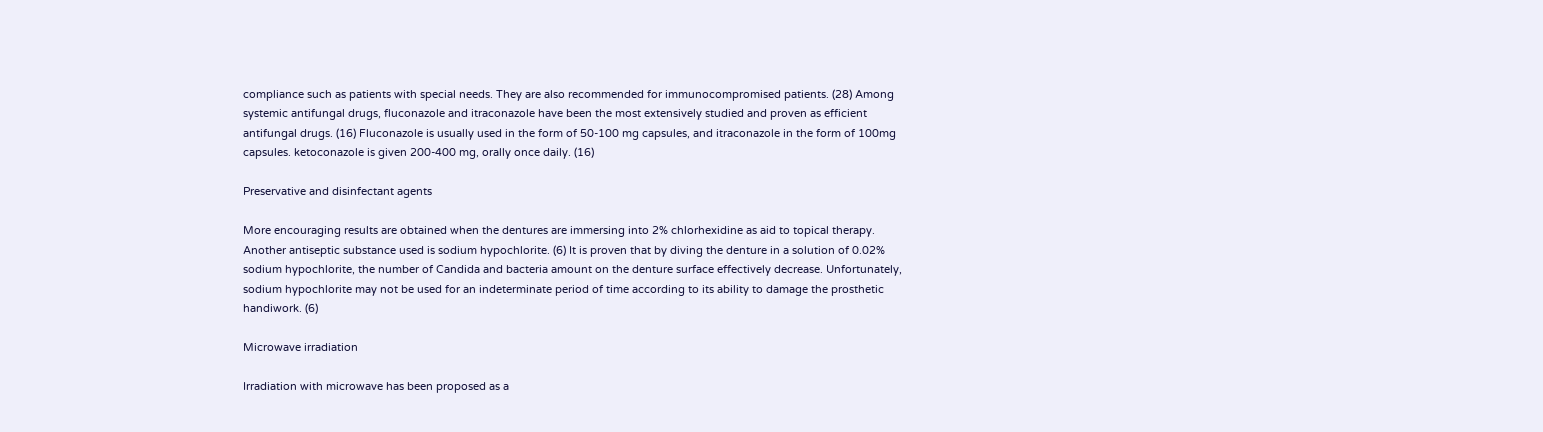compliance such as patients with special needs. They are also recommended for immunocompromised patients. (28) Among systemic antifungal drugs, fluconazole and itraconazole have been the most extensively studied and proven as efficient antifungal drugs. (16) Fluconazole is usually used in the form of 50-100 mg capsules, and itraconazole in the form of 100mg capsules. ketoconazole is given 200-400 mg, orally once daily. (16)

Preservative and disinfectant agents

More encouraging results are obtained when the dentures are immersing into 2% chlorhexidine as aid to topical therapy. Another antiseptic substance used is sodium hypochlorite. (6) It is proven that by diving the denture in a solution of 0.02% sodium hypochlorite, the number of Candida and bacteria amount on the denture surface effectively decrease. Unfortunately, sodium hypochlorite may not be used for an indeterminate period of time according to its ability to damage the prosthetic handiwork. (6)

Microwave irradiation

Irradiation with microwave has been proposed as a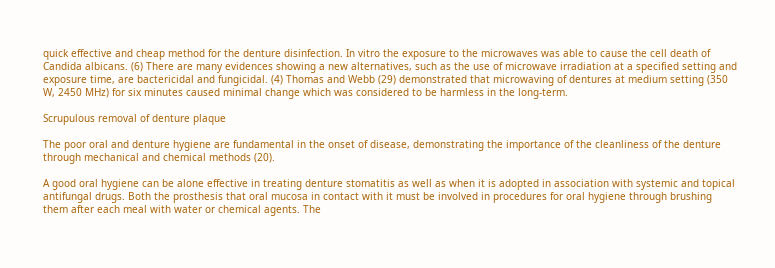quick effective and cheap method for the denture disinfection. In vitro the exposure to the microwaves was able to cause the cell death of Candida albicans. (6) There are many evidences showing a new alternatives, such as the use of microwave irradiation at a specified setting and exposure time, are bactericidal and fungicidal. (4) Thomas and Webb (29) demonstrated that microwaving of dentures at medium setting (350 W, 2450 MHz) for six minutes caused minimal change which was considered to be harmless in the long-term.

Scrupulous removal of denture plaque

The poor oral and denture hygiene are fundamental in the onset of disease, demonstrating the importance of the cleanliness of the denture through mechanical and chemical methods (20).

A good oral hygiene can be alone effective in treating denture stomatitis as well as when it is adopted in association with systemic and topical antifungal drugs. Both the prosthesis that oral mucosa in contact with it must be involved in procedures for oral hygiene through brushing them after each meal with water or chemical agents. The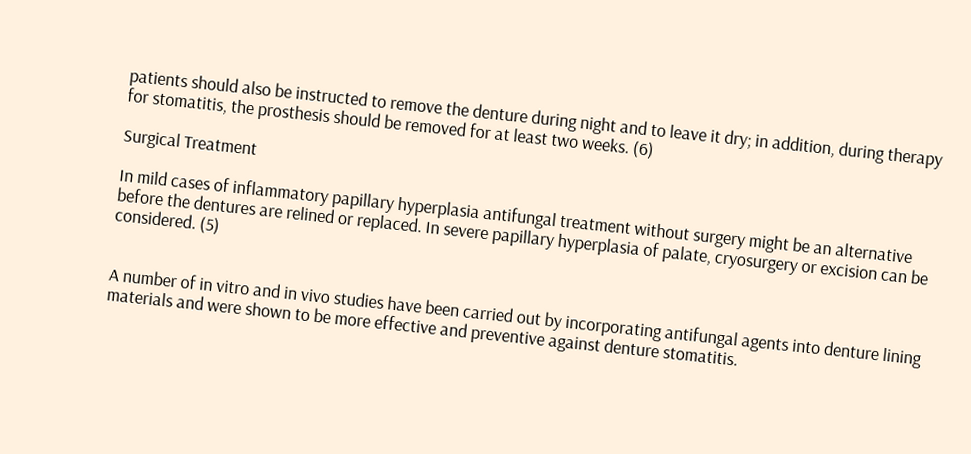patients should also be instructed to remove the denture during night and to leave it dry; in addition, during therapy for stomatitis, the prosthesis should be removed for at least two weeks. (6)

Surgical Treatment

In mild cases of inflammatory papillary hyperplasia antifungal treatment without surgery might be an alternative before the dentures are relined or replaced. In severe papillary hyperplasia of palate, cryosurgery or excision can be considered. (5)


A number of in vitro and in vivo studies have been carried out by incorporating antifungal agents into denture lining materials and were shown to be more effective and preventive against denture stomatitis.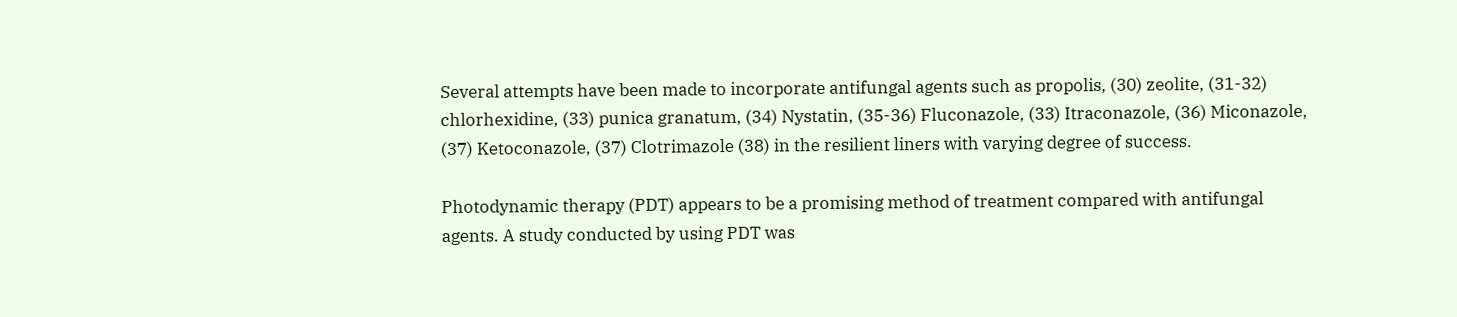Several attempts have been made to incorporate antifungal agents such as propolis, (30) zeolite, (31-32) chlorhexidine, (33) punica granatum, (34) Nystatin, (35-36) Fluconazole, (33) Itraconazole, (36) Miconazole, (37) Ketoconazole, (37) Clotrimazole (38) in the resilient liners with varying degree of success.

Photodynamic therapy (PDT) appears to be a promising method of treatment compared with antifungal agents. A study conducted by using PDT was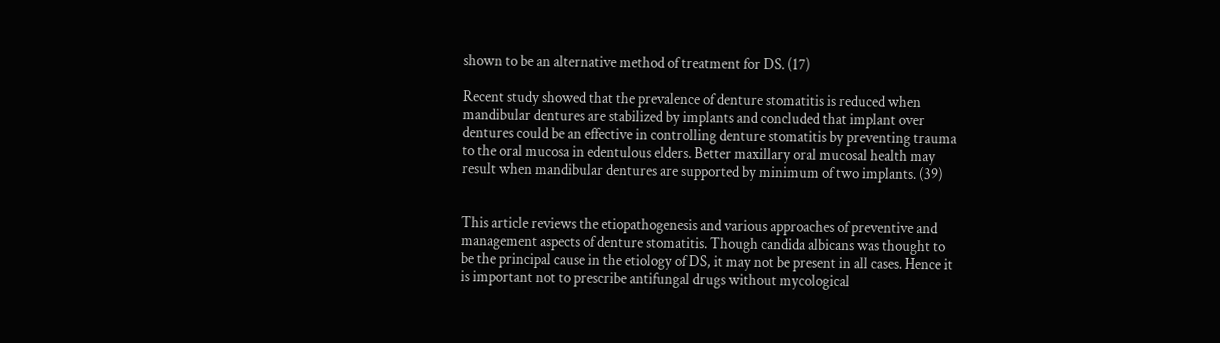shown to be an alternative method of treatment for DS. (17)

Recent study showed that the prevalence of denture stomatitis is reduced when mandibular dentures are stabilized by implants and concluded that implant over dentures could be an effective in controlling denture stomatitis by preventing trauma to the oral mucosa in edentulous elders. Better maxillary oral mucosal health may result when mandibular dentures are supported by minimum of two implants. (39)


This article reviews the etiopathogenesis and various approaches of preventive and management aspects of denture stomatitis. Though candida albicans was thought to be the principal cause in the etiology of DS, it may not be present in all cases. Hence it is important not to prescribe antifungal drugs without mycological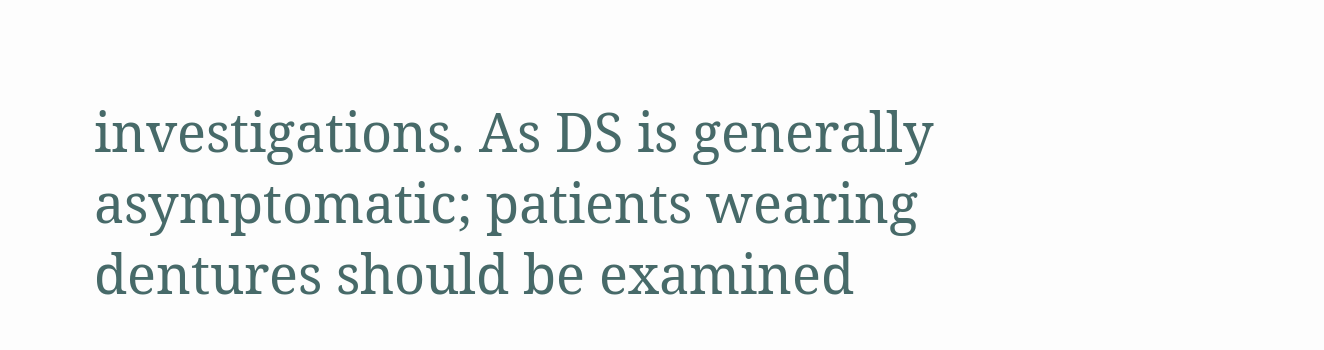investigations. As DS is generally asymptomatic; patients wearing dentures should be examined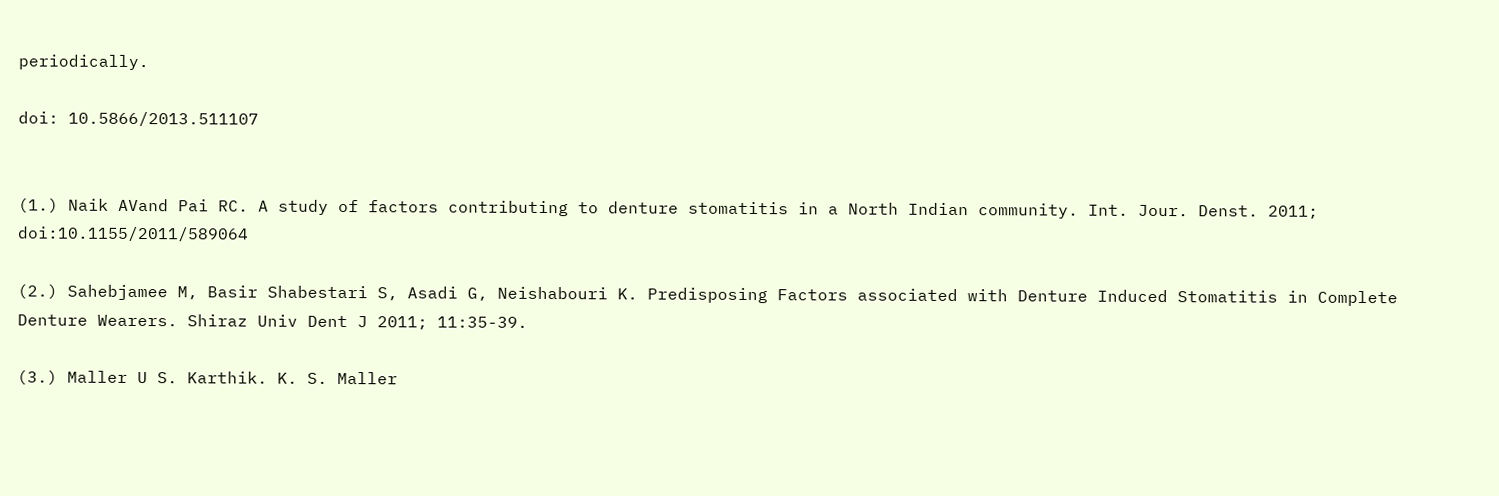periodically.

doi: 10.5866/2013.511107


(1.) Naik AVand Pai RC. A study of factors contributing to denture stomatitis in a North Indian community. Int. Jour. Denst. 2011; doi:10.1155/2011/589064

(2.) Sahebjamee M, Basir Shabestari S, Asadi G, Neishabouri K. Predisposing Factors associated with Denture Induced Stomatitis in Complete Denture Wearers. Shiraz Univ Dent J 2011; 11:35-39.

(3.) Maller U S. Karthik. K. S. Maller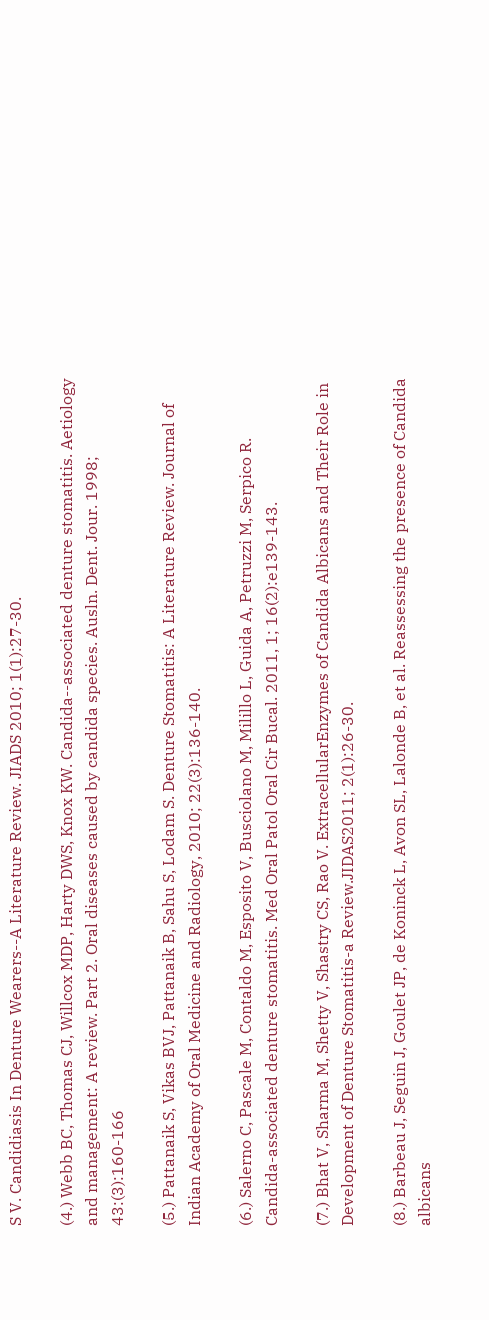S V. Candidiasis In Denture Wearers--A Literature Review. JIADS 2010; 1(1):27-30.

(4.) Webb BC, Thomas CJ, Willcox MDP, Harty DWS, Knox KW. Candida--associated denture stomatitis. Aetiology and management: A review. Part 2. Oral diseases caused by candida species. Ausln. Dent. Jour. 1998; 43:(3):160-166

(5.) Pattanaik S, Vikas BVJ, Pattanaik B, Sahu S, Lodam S. Denture Stomatitis: A Literature Review. Journal of Indian Academy of Oral Medicine and Radiology, 2010; 22(3):136-140.

(6.) Salerno C, Pascale M, Contaldo M, Esposito V, Busciolano M, Milillo L, Guida A, Petruzzi M, Serpico R. Candida-associated denture stomatitis. Med Oral Patol Oral Cir Bucal. 2011, 1; 16(2):e139-143.

(7.) Bhat V, Sharma M, Shetty V, Shastry CS, Rao V. ExtracellularEnzymes of Candida Albicans and Their Role in Development of Denture Stomatitis-a Review.JIDAS2011; 2(1):26-30.

(8.) Barbeau J, Seguin J, Goulet JP, de Koninck L, Avon SL, Lalonde B, et al. Reassessing the presence of Candida albicans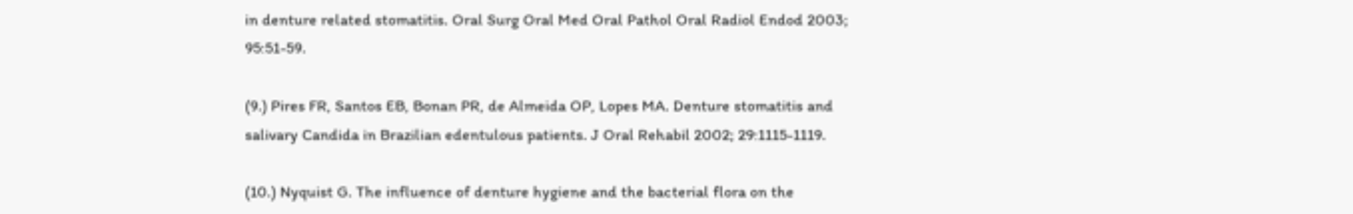in denture related stomatitis. Oral Surg Oral Med Oral Pathol Oral Radiol Endod 2003; 95:51-59.

(9.) Pires FR, Santos EB, Bonan PR, de Almeida OP, Lopes MA. Denture stomatitis and salivary Candida in Brazilian edentulous patients. J Oral Rehabil 2002; 29:1115-1119.

(10.) Nyquist G. The influence of denture hygiene and the bacterial flora on the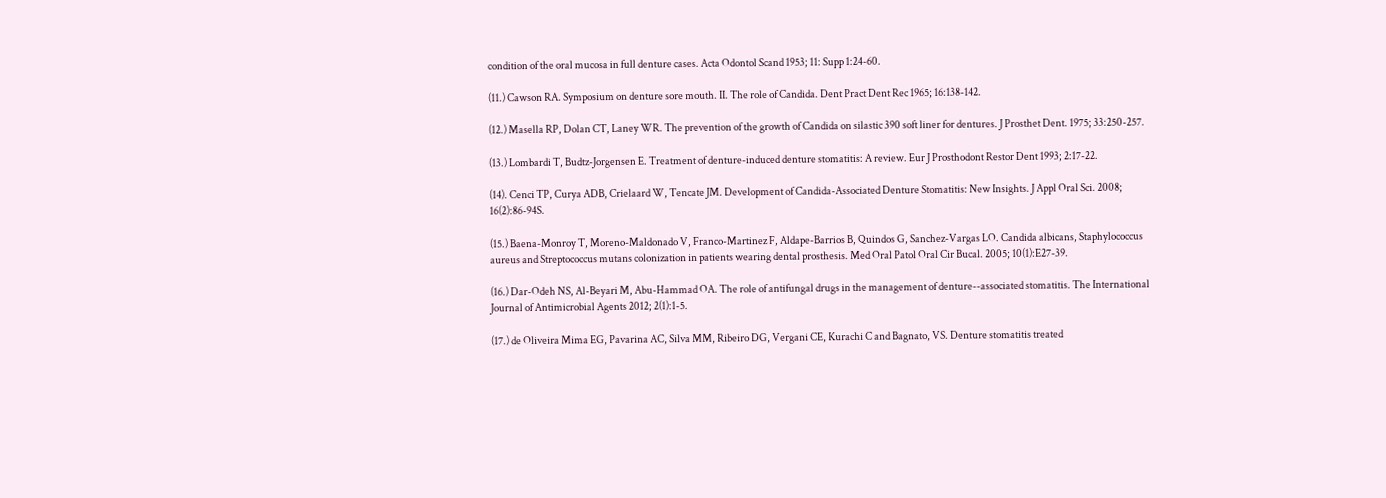condition of the oral mucosa in full denture cases. Acta Odontol Scand 1953; 11: Supp 1:24-60.

(11.) Cawson RA. Symposium on denture sore mouth. II. The role of Candida. Dent Pract Dent Rec 1965; 16:138-142.

(12.) Masella RP, Dolan CT, Laney WR. The prevention of the growth of Candida on silastic 390 soft liner for dentures. J Prosthet Dent. 1975; 33:250-257.

(13.) Lombardi T, Budtz-Jorgensen E. Treatment of denture-induced denture stomatitis: A review. Eur J Prosthodont Restor Dent 1993; 2:17-22.

(14). Cenci TP, Curya ADB, Crielaard W, Tencate JM. Development of Candida-Associated Denture Stomatitis: New Insights. J Appl Oral Sci. 2008; 16(2):86-94S.

(15.) Baena-Monroy T, Moreno-Maldonado V, Franco-Martinez F, Aldape-Barrios B, Quindos G, Sanchez-Vargas LO. Candida albicans, Staphylococcus aureus and Streptococcus mutans colonization in patients wearing dental prosthesis. Med Oral Patol Oral Cir Bucal. 2005; 10(1):E27-39.

(16.) Dar-Odeh NS, Al-Beyari M, Abu-Hammad OA. The role of antifungal drugs in the management of denture--associated stomatitis. The International Journal of Antimicrobial Agents 2012; 2(1):1-5.

(17.) de Oliveira Mima EG, Pavarina AC, Silva MM, Ribeiro DG, Vergani CE, Kurachi C and Bagnato, VS. Denture stomatitis treated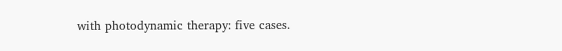with photodynamic therapy: five cases.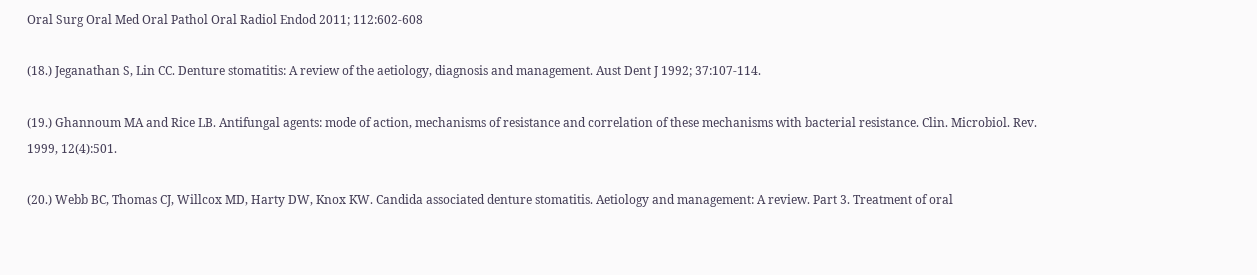Oral Surg Oral Med Oral Pathol Oral Radiol Endod 2011; 112:602-608

(18.) Jeganathan S, Lin CC. Denture stomatitis: A review of the aetiology, diagnosis and management. Aust Dent J 1992; 37:107-114.

(19.) Ghannoum MA and Rice LB. Antifungal agents: mode of action, mechanisms of resistance and correlation of these mechanisms with bacterial resistance. Clin. Microbiol. Rev. 1999, 12(4):501.

(20.) Webb BC, Thomas CJ, Willcox MD, Harty DW, Knox KW. Candida associated denture stomatitis. Aetiology and management: A review. Part 3. Treatment of oral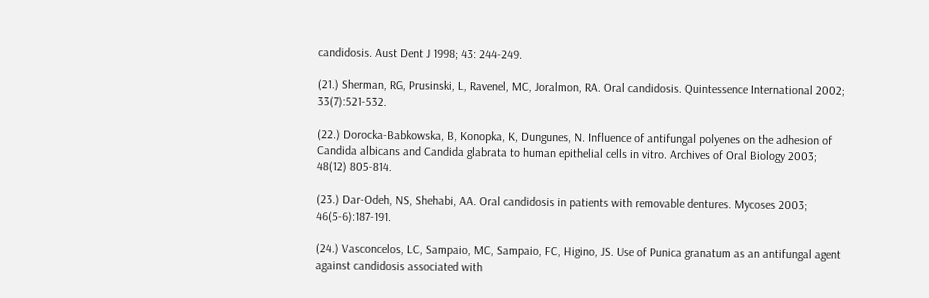candidosis. Aust Dent J 1998; 43: 244-249.

(21.) Sherman, RG, Prusinski, L, Ravenel, MC, Joralmon, RA. Oral candidosis. Quintessence International 2002; 33(7):521-532.

(22.) Dorocka-Babkowska, B, Konopka, K, Dungunes, N. Influence of antifungal polyenes on the adhesion of Candida albicans and Candida glabrata to human epithelial cells in vitro. Archives of Oral Biology 2003; 48(12) 805-814.

(23.) Dar-Odeh, NS, Shehabi, AA. Oral candidosis in patients with removable dentures. Mycoses 2003; 46(5-6):187-191.

(24.) Vasconcelos, LC, Sampaio, MC, Sampaio, FC, Higino, JS. Use of Punica granatum as an antifungal agent against candidosis associated with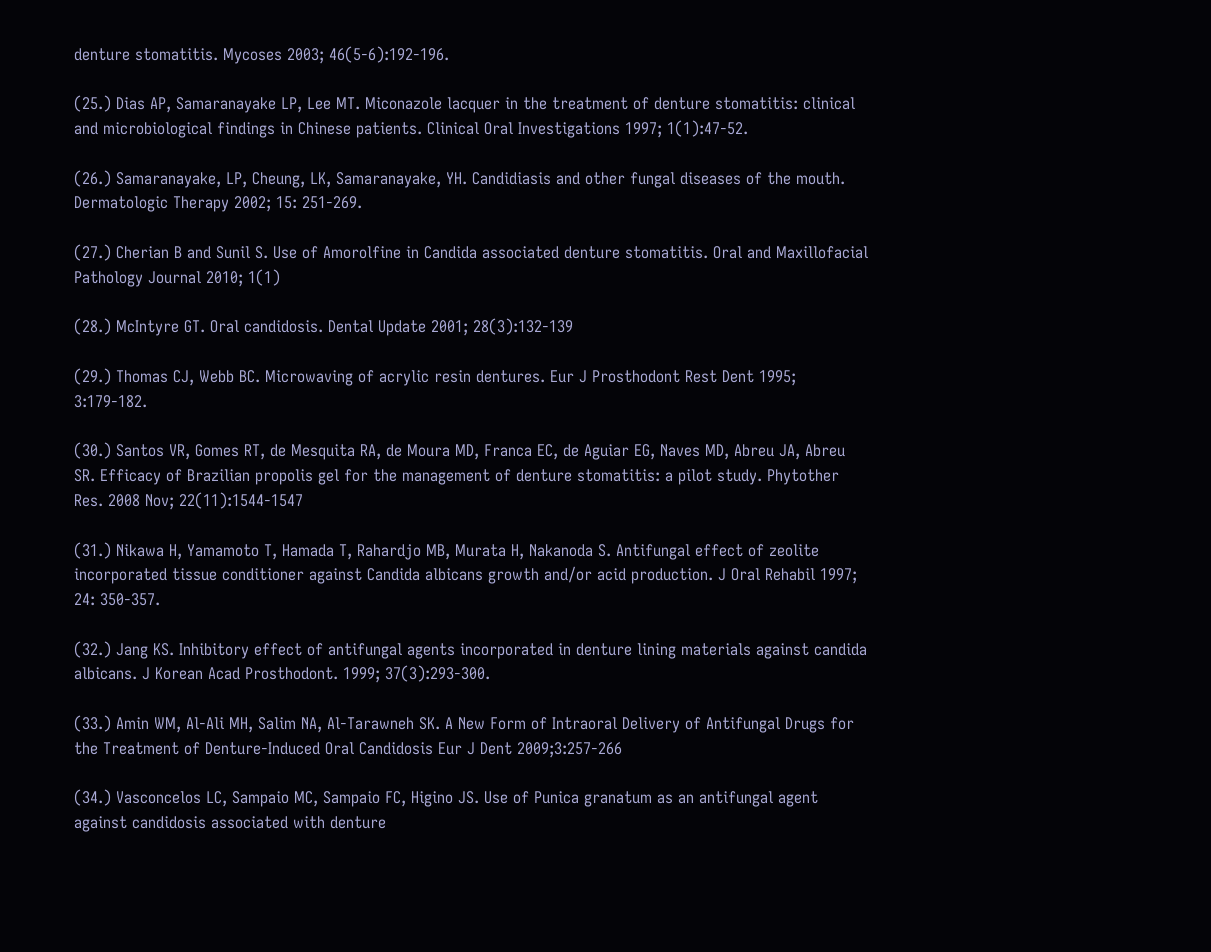denture stomatitis. Mycoses 2003; 46(5-6):192-196.

(25.) Dias AP, Samaranayake LP, Lee MT. Miconazole lacquer in the treatment of denture stomatitis: clinical and microbiological findings in Chinese patients. Clinical Oral Investigations 1997; 1(1):47-52.

(26.) Samaranayake, LP, Cheung, LK, Samaranayake, YH. Candidiasis and other fungal diseases of the mouth. Dermatologic Therapy 2002; 15: 251-269.

(27.) Cherian B and Sunil S. Use of Amorolfine in Candida associated denture stomatitis. Oral and Maxillofacial Pathology Journal 2010; 1(1)

(28.) McIntyre GT. Oral candidosis. Dental Update 2001; 28(3):132-139

(29.) Thomas CJ, Webb BC. Microwaving of acrylic resin dentures. Eur J Prosthodont Rest Dent 1995; 3:179-182.

(30.) Santos VR, Gomes RT, de Mesquita RA, de Moura MD, Franca EC, de Aguiar EG, Naves MD, Abreu JA, Abreu SR. Efficacy of Brazilian propolis gel for the management of denture stomatitis: a pilot study. Phytother Res. 2008 Nov; 22(11):1544-1547

(31.) Nikawa H, Yamamoto T, Hamada T, Rahardjo MB, Murata H, Nakanoda S. Antifungal effect of zeolite incorporated tissue conditioner against Candida albicans growth and/or acid production. J Oral Rehabil 1997; 24: 350-357.

(32.) Jang KS. Inhibitory effect of antifungal agents incorporated in denture lining materials against candida albicans. J Korean Acad Prosthodont. 1999; 37(3):293-300.

(33.) Amin WM, Al-Ali MH, Salim NA, Al-Tarawneh SK. A New Form of Intraoral Delivery of Antifungal Drugs for the Treatment of Denture-Induced Oral Candidosis Eur J Dent 2009;3:257-266

(34.) Vasconcelos LC, Sampaio MC, Sampaio FC, Higino JS. Use of Punica granatum as an antifungal agent against candidosis associated with denture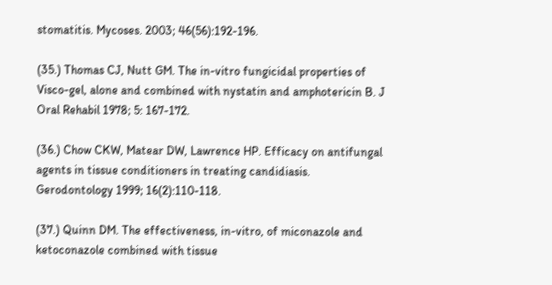stomatitis. Mycoses. 2003; 46(56):192-196.

(35.) Thomas CJ, Nutt GM. The in-vitro fungicidal properties of Visco-gel, alone and combined with nystatin and amphotericin B. J Oral Rehabil 1978; 5: 167-172.

(36.) Chow CKW, Matear DW, Lawrence HP. Efficacy on antifungal agents in tissue conditioners in treating candidiasis. Gerodontology 1999; 16(2):110-118.

(37.) Quinn DM. The effectiveness, in-vitro, of miconazole and ketoconazole combined with tissue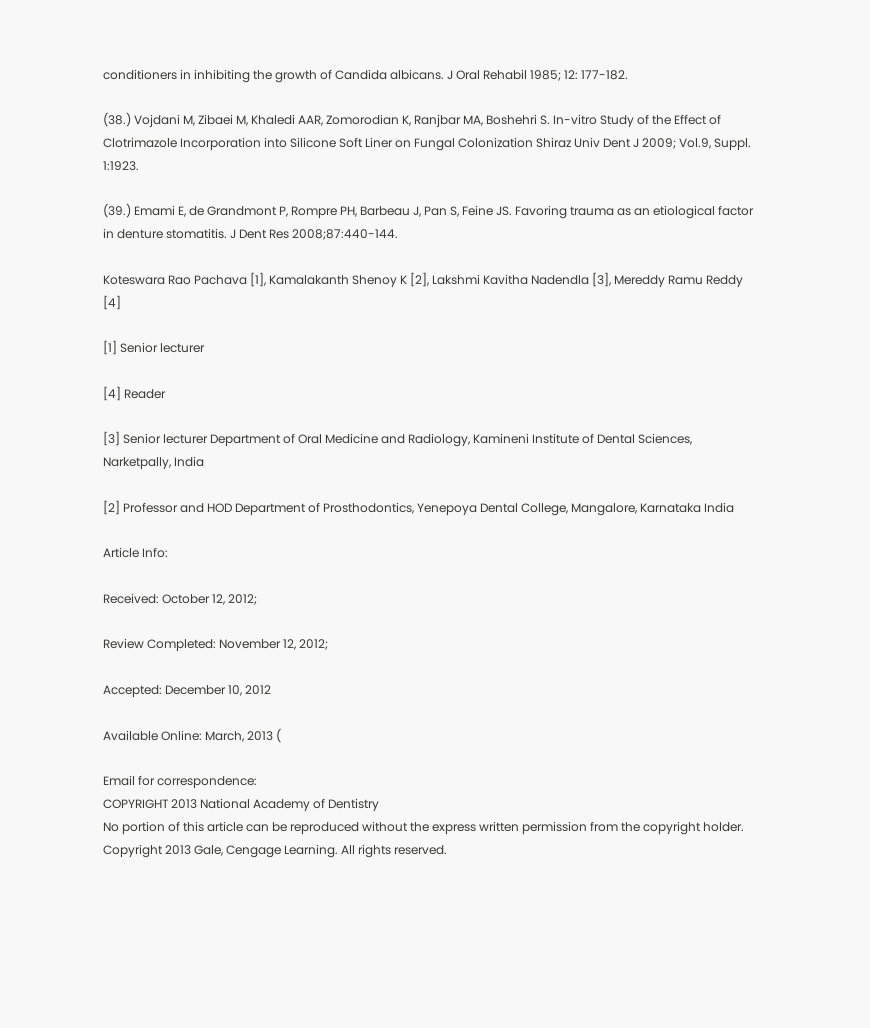conditioners in inhibiting the growth of Candida albicans. J Oral Rehabil 1985; 12: 177-182.

(38.) Vojdani M, Zibaei M, Khaledi AAR, Zomorodian K, Ranjbar MA, Boshehri S. In-vitro Study of the Effect of Clotrimazole Incorporation into Silicone Soft Liner on Fungal Colonization Shiraz Univ Dent J 2009; Vol.9, Suppl. 1:1923.

(39.) Emami E, de Grandmont P, Rompre PH, Barbeau J, Pan S, Feine JS. Favoring trauma as an etiological factor in denture stomatitis. J Dent Res 2008;87:440-144.

Koteswara Rao Pachava [1], Kamalakanth Shenoy K [2], Lakshmi Kavitha Nadendla [3], Mereddy Ramu Reddy [4]

[1] Senior lecturer

[4] Reader

[3] Senior lecturer Department of Oral Medicine and Radiology, Kamineni Institute of Dental Sciences, Narketpally, India

[2] Professor and HOD Department of Prosthodontics, Yenepoya Dental College, Mangalore, Karnataka India

Article Info:

Received: October 12, 2012;

Review Completed: November 12, 2012;

Accepted: December 10, 2012

Available Online: March, 2013 (

Email for correspondence:
COPYRIGHT 2013 National Academy of Dentistry
No portion of this article can be reproduced without the express written permission from the copyright holder.
Copyright 2013 Gale, Cengage Learning. All rights reserved.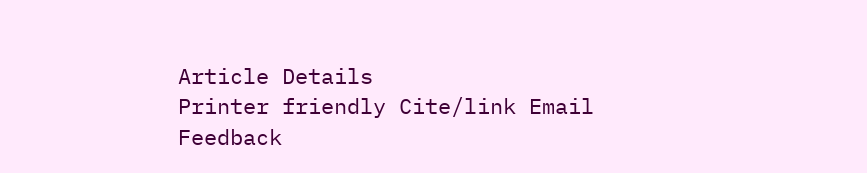Article Details
Printer friendly Cite/link Email Feedback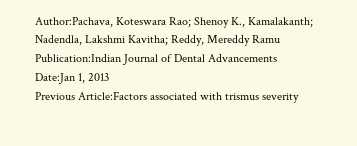Author:Pachava, Koteswara Rao; Shenoy K., Kamalakanth; Nadendla, Lakshmi Kavitha; Reddy, Mereddy Ramu
Publication:Indian Journal of Dental Advancements
Date:Jan 1, 2013
Previous Article:Factors associated with trismus severity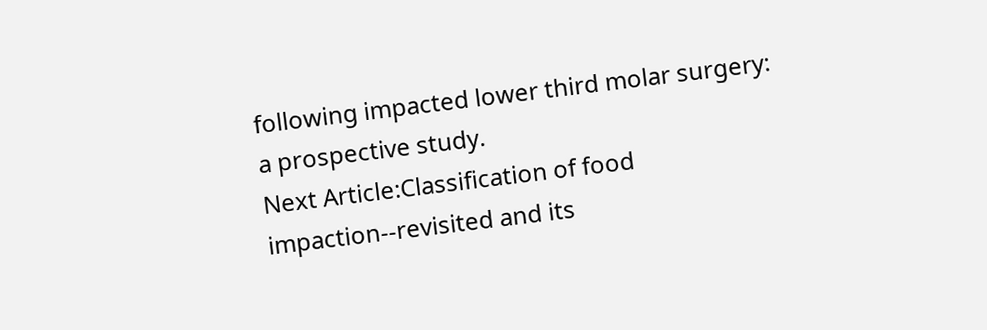following impacted lower third molar surgery: a prospective study.
Next Article:Classification of food impaction--revisited and its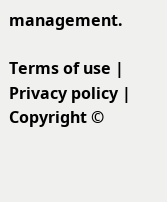management.

Terms of use | Privacy policy | Copyright ©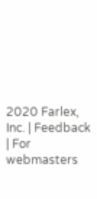2020 Farlex, Inc. | Feedback | For webmasters